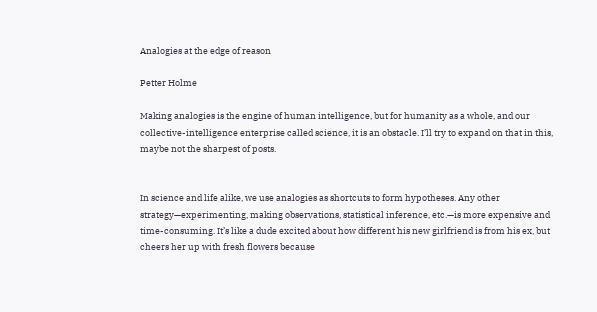Analogies at the edge of reason

Petter Holme

Making analogies is the engine of human intelligence, but for humanity as a whole, and our collective-intelligence enterprise called science, it is an obstacle. I’ll try to expand on that in this, maybe not the sharpest of posts.


In science and life alike, we use analogies as shortcuts to form hypotheses. Any other strategy—experimenting, making observations, statistical inference, etc.—is more expensive and time-consuming. It’s like a dude excited about how different his new girlfriend is from his ex, but cheers her up with fresh flowers because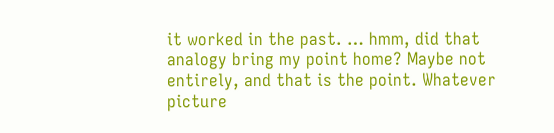it worked in the past. … hmm, did that analogy bring my point home? Maybe not entirely, and that is the point. Whatever picture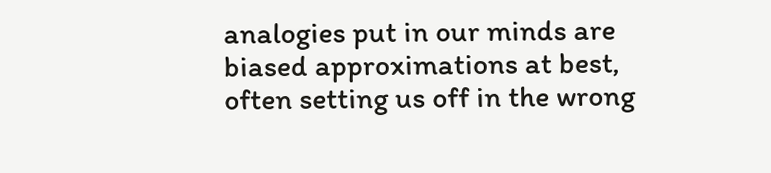analogies put in our minds are biased approximations at best, often setting us off in the wrong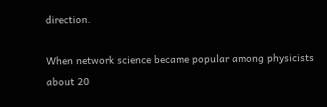direction.

When network science became popular among physicists about 20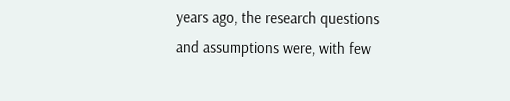years ago, the research questions and assumptions were, with few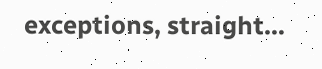exceptions, straight…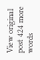View original post 424 more words